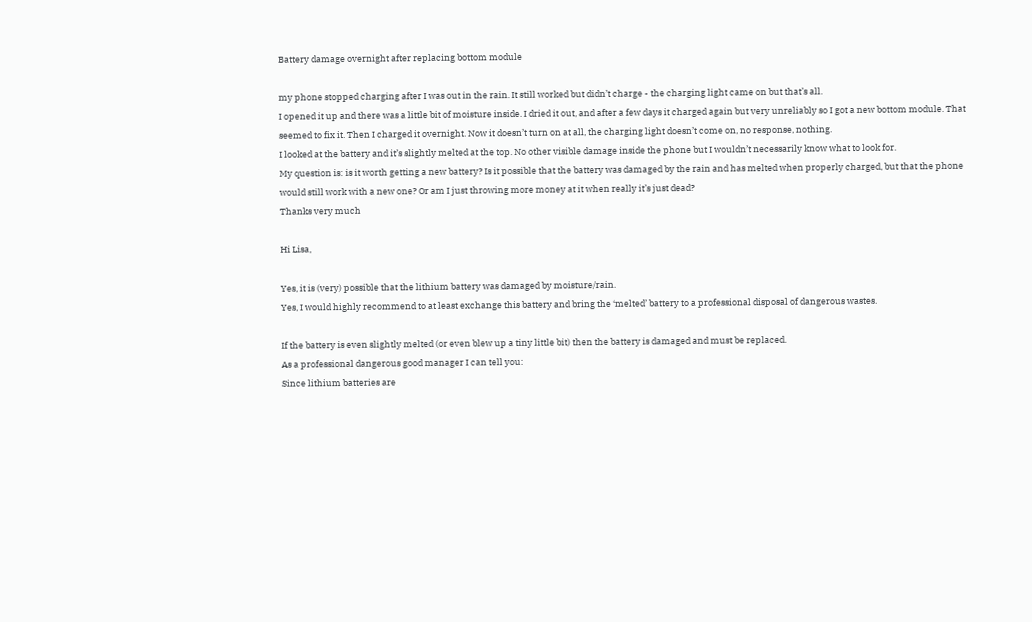Battery damage overnight after replacing bottom module

my phone stopped charging after I was out in the rain. It still worked but didn’t charge - the charging light came on but that’s all.
I opened it up and there was a little bit of moisture inside. I dried it out, and after a few days it charged again but very unreliably so I got a new bottom module. That seemed to fix it. Then I charged it overnight. Now it doesn’t turn on at all, the charging light doesn’t come on, no response, nothing.
I looked at the battery and it’s slightly melted at the top. No other visible damage inside the phone but I wouldn’t necessarily know what to look for.
My question is: is it worth getting a new battery? Is it possible that the battery was damaged by the rain and has melted when properly charged, but that the phone would still work with a new one? Or am I just throwing more money at it when really it’s just dead?
Thanks very much

Hi Lisa,

Yes, it is (very) possible that the lithium battery was damaged by moisture/rain.
Yes, I would highly recommend to at least exchange this battery and bring the ‘melted’ battery to a professional disposal of dangerous wastes.

If the battery is even slightly melted (or even blew up a tiny little bit) then the battery is damaged and must be replaced.
As a professional dangerous good manager I can tell you:
Since lithium batteries are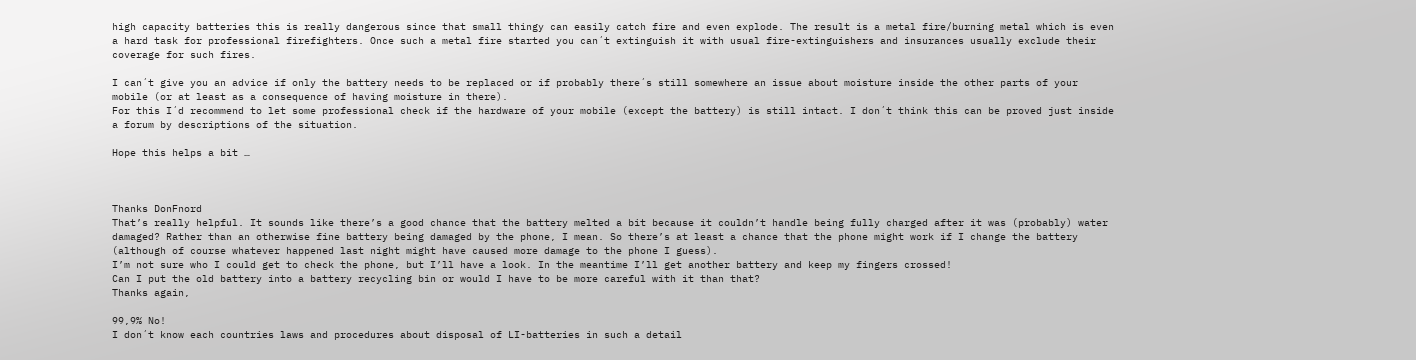high capacity batteries this is really dangerous since that small thingy can easily catch fire and even explode. The result is a metal fire/burning metal which is even a hard task for professional firefighters. Once such a metal fire started you can´t extinguish it with usual fire-extinguishers and insurances usually exclude their coverage for such fires.

I can´t give you an advice if only the battery needs to be replaced or if probably there´s still somewhere an issue about moisture inside the other parts of your mobile (or at least as a consequence of having moisture in there).
For this I´d recommend to let some professional check if the hardware of your mobile (except the battery) is still intact. I don´t think this can be proved just inside a forum by descriptions of the situation.

Hope this helps a bit …



Thanks DonFnord
That’s really helpful. It sounds like there’s a good chance that the battery melted a bit because it couldn’t handle being fully charged after it was (probably) water damaged? Rather than an otherwise fine battery being damaged by the phone, I mean. So there’s at least a chance that the phone might work if I change the battery (although of course whatever happened last night might have caused more damage to the phone I guess).
I’m not sure who I could get to check the phone, but I’ll have a look. In the meantime I’ll get another battery and keep my fingers crossed!
Can I put the old battery into a battery recycling bin or would I have to be more careful with it than that?
Thanks again,

99,9% No!
I don´t know each countries laws and procedures about disposal of LI-batteries in such a detail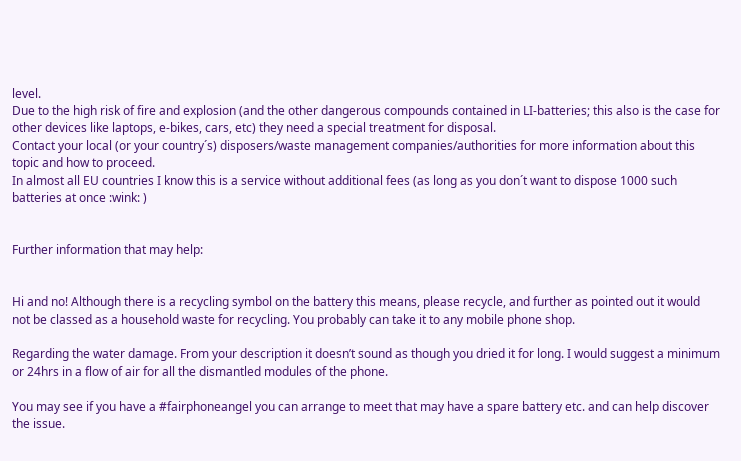level.
Due to the high risk of fire and explosion (and the other dangerous compounds contained in LI-batteries; this also is the case for other devices like laptops, e-bikes, cars, etc) they need a special treatment for disposal.
Contact your local (or your country´s) disposers/waste management companies/authorities for more information about this topic and how to proceed.
In almost all EU countries I know this is a service without additional fees (as long as you don´t want to dispose 1000 such batteries at once :wink: )


Further information that may help:


Hi and no! Although there is a recycling symbol on the battery this means, please recycle, and further as pointed out it would not be classed as a household waste for recycling. You probably can take it to any mobile phone shop.

Regarding the water damage. From your description it doesn’t sound as though you dried it for long. I would suggest a minimum or 24hrs in a flow of air for all the dismantled modules of the phone.

You may see if you have a #fairphoneangel you can arrange to meet that may have a spare battery etc. and can help discover the issue.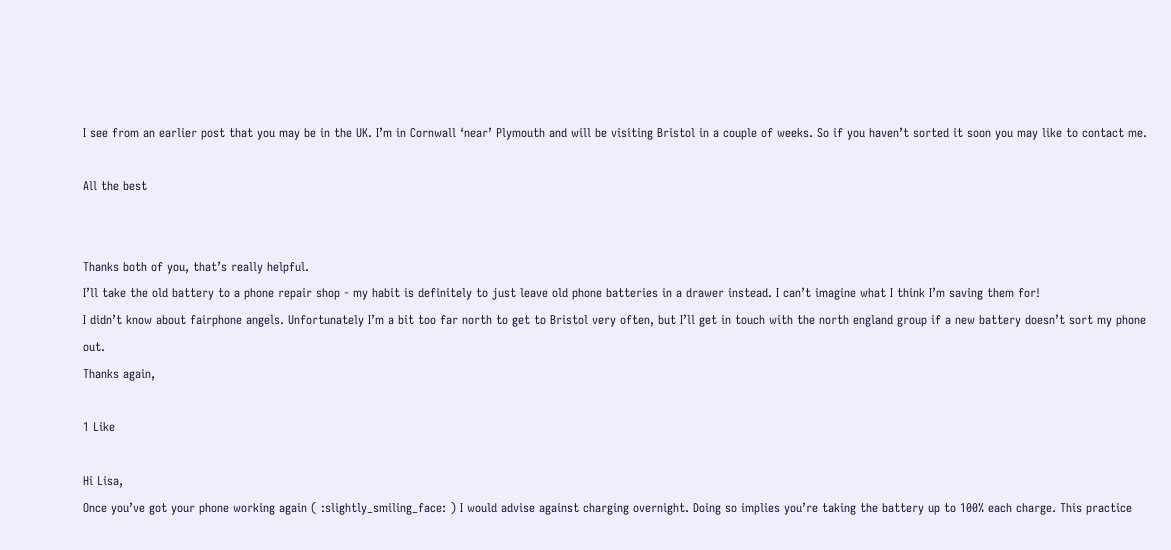I see from an earlier post that you may be in the UK. I’m in Cornwall ‘near’ Plymouth and will be visiting Bristol in a couple of weeks. So if you haven’t sorted it soon you may like to contact me.

All the best


Thanks both of you, that’s really helpful.
I’ll take the old battery to a phone repair shop - my habit is definitely to just leave old phone batteries in a drawer instead. I can’t imagine what I think I’m saving them for!
I didn’t know about fairphone angels. Unfortunately I’m a bit too far north to get to Bristol very often, but I’ll get in touch with the north england group if a new battery doesn’t sort my phone out.
Thanks again,

1 Like

Hi Lisa,
Once you’ve got your phone working again ( :slightly_smiling_face: ) I would advise against charging overnight. Doing so implies you’re taking the battery up to 100% each charge. This practice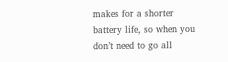makes for a shorter battery life, so when you don’t need to go all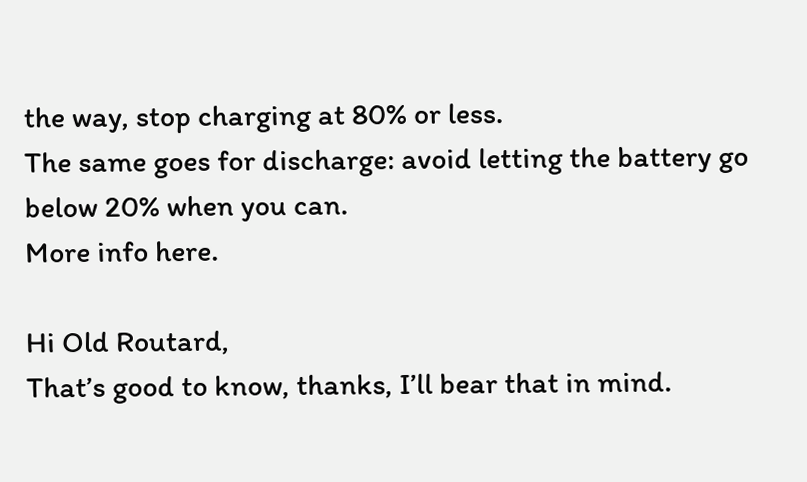the way, stop charging at 80% or less.
The same goes for discharge: avoid letting the battery go below 20% when you can.
More info here.

Hi Old Routard,
That’s good to know, thanks, I’ll bear that in mind.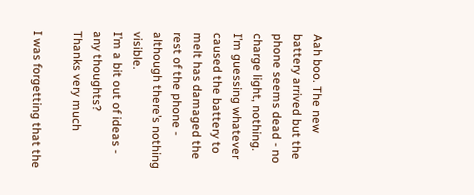Aah boo. The new battery arrived but the phone seems dead - no charge light, nothing.
I’m guessing whatever caused the battery to melt has damaged the rest of the phone - although there’s nothing visible.
I’m a bit out of ideas - any thoughts?
Thanks very much

I was forgetting that the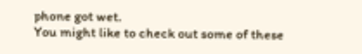phone got wet.
You might like to check out some of these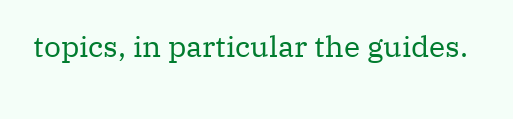topics, in particular the guides.